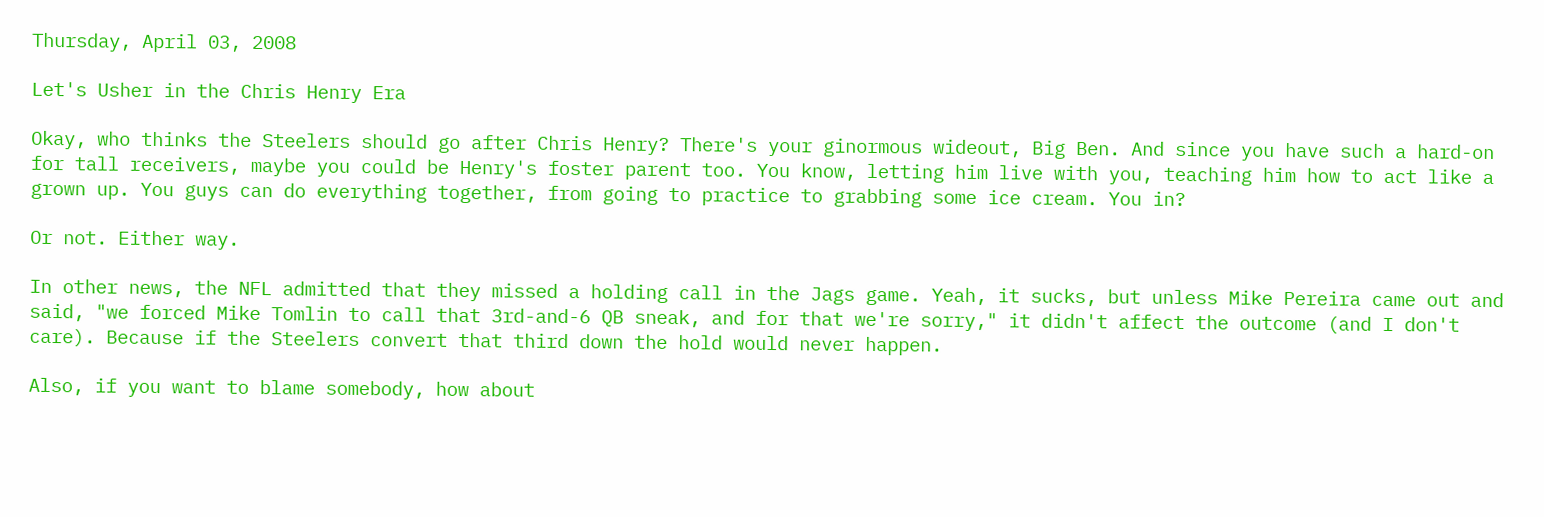Thursday, April 03, 2008

Let's Usher in the Chris Henry Era

Okay, who thinks the Steelers should go after Chris Henry? There's your ginormous wideout, Big Ben. And since you have such a hard-on for tall receivers, maybe you could be Henry's foster parent too. You know, letting him live with you, teaching him how to act like a grown up. You guys can do everything together, from going to practice to grabbing some ice cream. You in?

Or not. Either way.

In other news, the NFL admitted that they missed a holding call in the Jags game. Yeah, it sucks, but unless Mike Pereira came out and said, "we forced Mike Tomlin to call that 3rd-and-6 QB sneak, and for that we're sorry," it didn't affect the outcome (and I don't care). Because if the Steelers convert that third down the hold would never happen.

Also, if you want to blame somebody, how about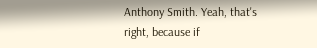Anthony Smith. Yeah, that's right, because if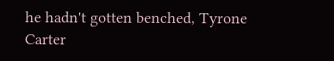he hadn't gotten benched, Tyrone Carter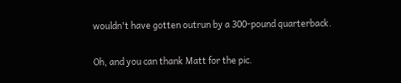wouldn't have gotten outrun by a 300-pound quarterback.

Oh, and you can thank Matt for the pic.